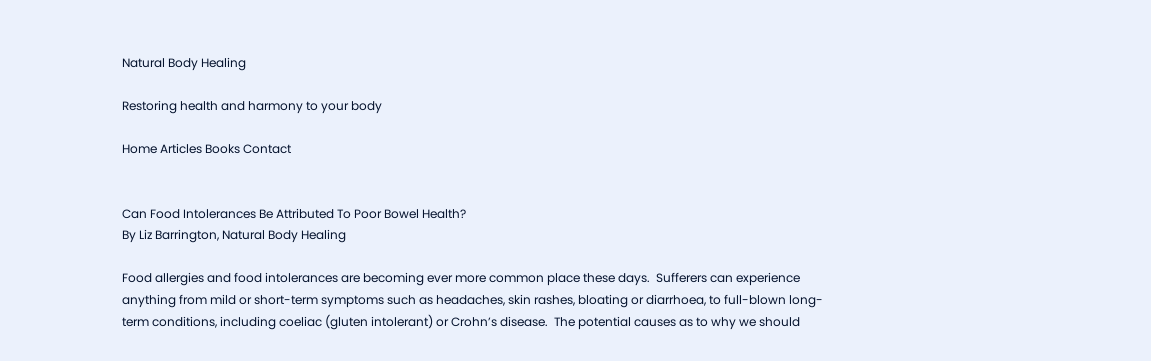Natural Body Healing

Restoring health and harmony to your body

Home Articles Books Contact


Can Food Intolerances Be Attributed To Poor Bowel Health?
By Liz Barrington, Natural Body Healing

Food allergies and food intolerances are becoming ever more common place these days.  Sufferers can experience anything from mild or short-term symptoms such as headaches, skin rashes, bloating or diarrhoea, to full-blown long-term conditions, including coeliac (gluten intolerant) or Crohn’s disease.  The potential causes as to why we should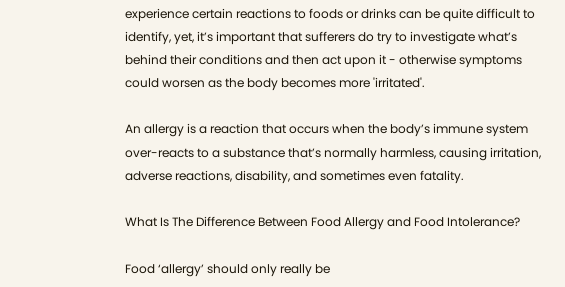experience certain reactions to foods or drinks can be quite difficult to identify, yet, it’s important that sufferers do try to investigate what’s behind their conditions and then act upon it - otherwise symptoms could worsen as the body becomes more 'irritated'.

An allergy is a reaction that occurs when the body’s immune system over-reacts to a substance that’s normally harmless, causing irritation, adverse reactions, disability, and sometimes even fatality.

What Is The Difference Between Food Allergy and Food Intolerance?

Food ‘allergy’ should only really be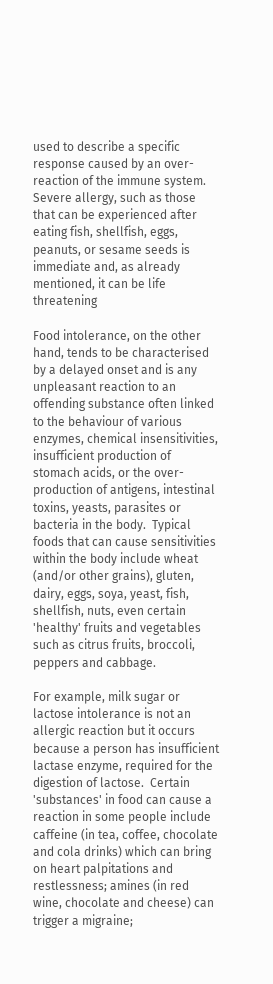used to describe a specific response caused by an over-reaction of the immune system.  Severe allergy, such as those that can be experienced after eating fish, shellfish, eggs, peanuts, or sesame seeds is immediate and, as already mentioned, it can be life threatening

Food intolerance, on the other hand, tends to be characterised by a delayed onset and is any unpleasant reaction to an offending substance often linked to the behaviour of various enzymes, chemical insensitivities, insufficient production of stomach acids, or the over-production of antigens, intestinal toxins, yeasts, parasites or bacteria in the body.  Typical foods that can cause sensitivities within the body include wheat (and/or other grains), gluten, dairy, eggs, soya, yeast, fish, shellfish, nuts, even certain 'healthy' fruits and vegetables such as citrus fruits, broccoli, peppers and cabbage.

For example, milk sugar or lactose intolerance is not an allergic reaction but it occurs because a person has insufficient lactase enzyme, required for the digestion of lactose.  Certain 'substances' in food can cause a reaction in some people include caffeine (in tea, coffee, chocolate and cola drinks) which can bring on heart palpitations and restlessness; amines (in red wine, chocolate and cheese) can trigger a migraine;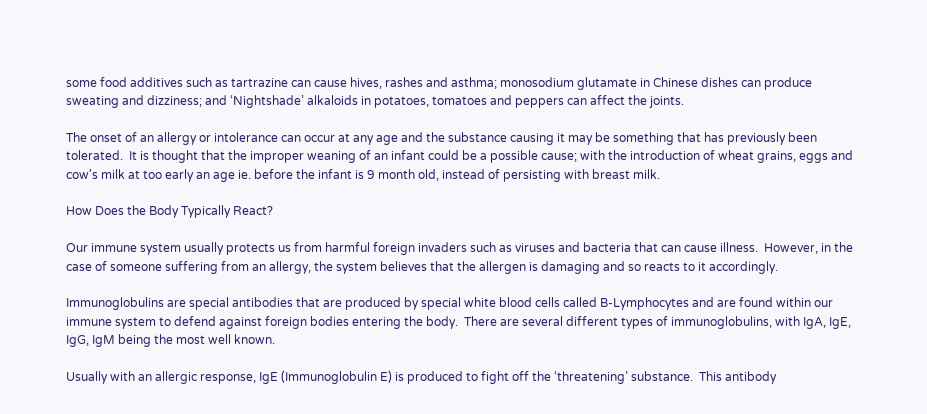some food additives such as tartrazine can cause hives, rashes and asthma; monosodium glutamate in Chinese dishes can produce sweating and dizziness; and ‘Nightshade’ alkaloids in potatoes, tomatoes and peppers can affect the joints.

The onset of an allergy or intolerance can occur at any age and the substance causing it may be something that has previously been tolerated.  It is thought that the improper weaning of an infant could be a possible cause; with the introduction of wheat grains, eggs and cow's milk at too early an age ie. before the infant is 9 month old, instead of persisting with breast milk.

How Does the Body Typically React?

Our immune system usually protects us from harmful foreign invaders such as viruses and bacteria that can cause illness.  However, in the case of someone suffering from an allergy, the system believes that the allergen is damaging and so reacts to it accordingly.

Immunoglobulins are special antibodies that are produced by special white blood cells called B-Lymphocytes and are found within our immune system to defend against foreign bodies entering the body.  There are several different types of immunoglobulins, with IgA, IgE, IgG, IgM being the most well known.

Usually with an allergic response, IgE (Immunoglobulin E) is produced to fight off the ‘threatening’ substance.  This antibody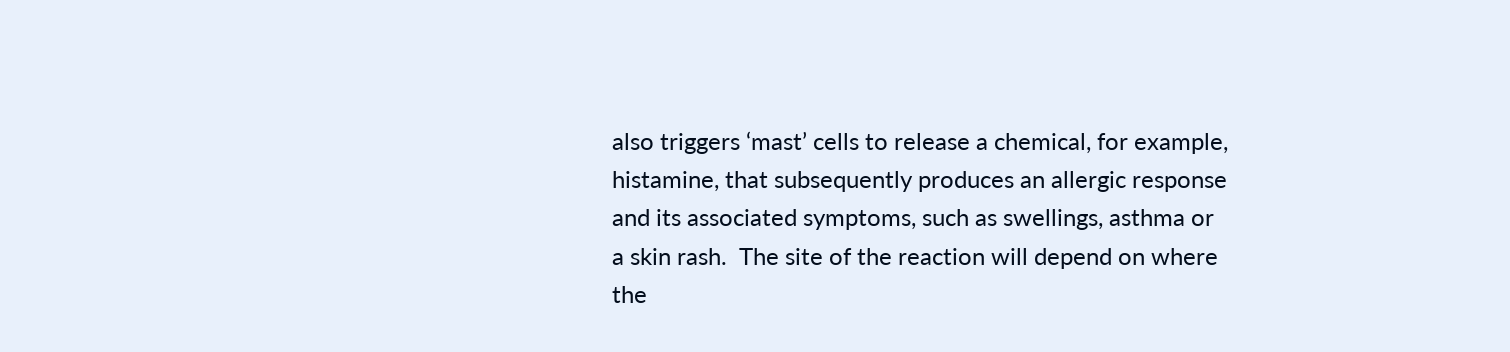also triggers ‘mast’ cells to release a chemical, for example, histamine, that subsequently produces an allergic response and its associated symptoms, such as swellings, asthma or a skin rash.  The site of the reaction will depend on where the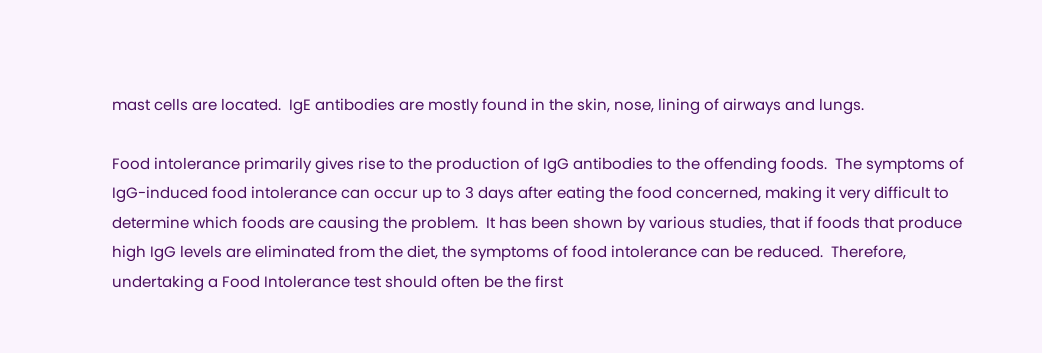mast cells are located.  IgE antibodies are mostly found in the skin, nose, lining of airways and lungs.

Food intolerance primarily gives rise to the production of IgG antibodies to the offending foods.  The symptoms of IgG-induced food intolerance can occur up to 3 days after eating the food concerned, making it very difficult to determine which foods are causing the problem.  It has been shown by various studies, that if foods that produce high IgG levels are eliminated from the diet, the symptoms of food intolerance can be reduced.  Therefore, undertaking a Food Intolerance test should often be the first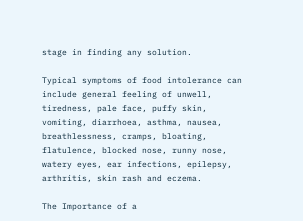stage in finding any solution.

Typical symptoms of food intolerance can include general feeling of unwell, tiredness, pale face, puffy skin, vomiting, diarrhoea, asthma, nausea, breathlessness, cramps, bloating, flatulence, blocked nose, runny nose, watery eyes, ear infections, epilepsy, arthritis, skin rash and eczema.

The Importance of a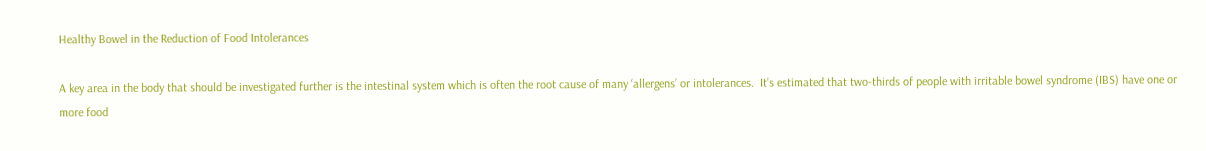Healthy Bowel in the Reduction of Food Intolerances

A key area in the body that should be investigated further is the intestinal system which is often the root cause of many ‘allergens’ or intolerances.  It’s estimated that two-thirds of people with irritable bowel syndrome (IBS) have one or more food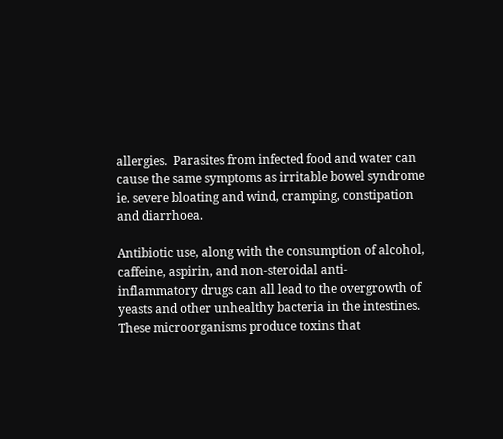allergies.  Parasites from infected food and water can cause the same symptoms as irritable bowel syndrome ie. severe bloating and wind, cramping, constipation and diarrhoea.

Antibiotic use, along with the consumption of alcohol, caffeine, aspirin, and non-steroidal anti-inflammatory drugs can all lead to the overgrowth of yeasts and other unhealthy bacteria in the intestines.  These microorganisms produce toxins that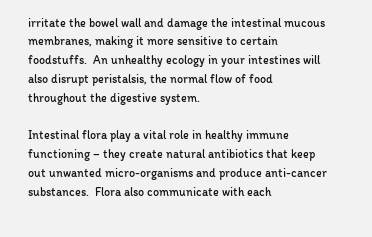irritate the bowel wall and damage the intestinal mucous membranes, making it more sensitive to certain foodstuffs.  An unhealthy ecology in your intestines will also disrupt peristalsis, the normal flow of food throughout the digestive system.

Intestinal flora play a vital role in healthy immune functioning – they create natural antibiotics that keep out unwanted micro-organisms and produce anti-cancer substances.  Flora also communicate with each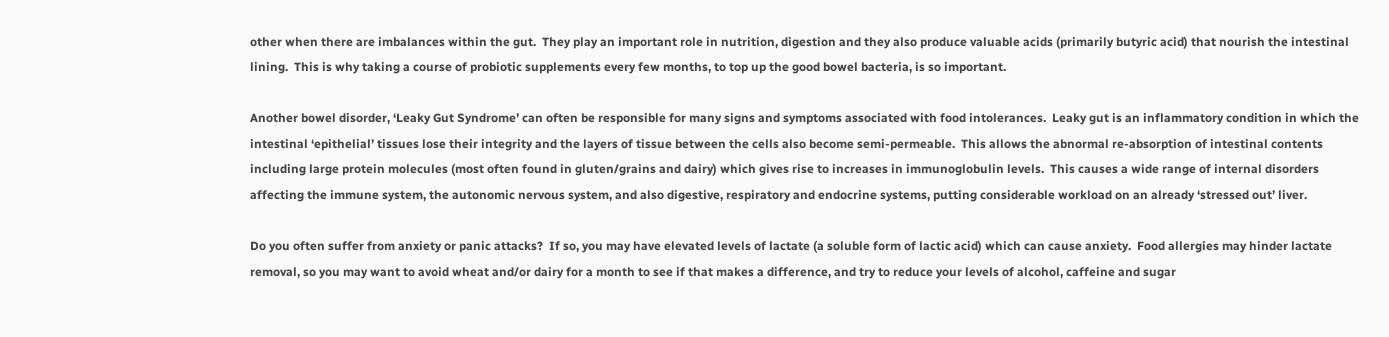other when there are imbalances within the gut.  They play an important role in nutrition, digestion and they also produce valuable acids (primarily butyric acid) that nourish the intestinal lining.  This is why taking a course of probiotic supplements every few months, to top up the good bowel bacteria, is so important.

Another bowel disorder, ‘Leaky Gut Syndrome’ can often be responsible for many signs and symptoms associated with food intolerances.  Leaky gut is an inflammatory condition in which the intestinal ‘epithelial’ tissues lose their integrity and the layers of tissue between the cells also become semi-permeable.  This allows the abnormal re-absorption of intestinal contents including large protein molecules (most often found in gluten/grains and dairy) which gives rise to increases in immunoglobulin levels.  This causes a wide range of internal disorders affecting the immune system, the autonomic nervous system, and also digestive, respiratory and endocrine systems, putting considerable workload on an already ‘stressed out’ liver.

Do you often suffer from anxiety or panic attacks?  If so, you may have elevated levels of lactate (a soluble form of lactic acid) which can cause anxiety.  Food allergies may hinder lactate removal, so you may want to avoid wheat and/or dairy for a month to see if that makes a difference, and try to reduce your levels of alcohol, caffeine and sugar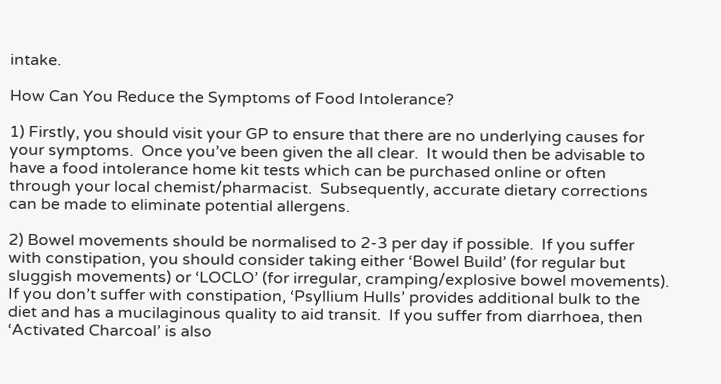intake.

How Can You Reduce the Symptoms of Food Intolerance?

1) Firstly, you should visit your GP to ensure that there are no underlying causes for your symptoms.  Once you’ve been given the all clear.  It would then be advisable to have a food intolerance home kit tests which can be purchased online or often through your local chemist/pharmacist.  Subsequently, accurate dietary corrections can be made to eliminate potential allergens.

2) Bowel movements should be normalised to 2-3 per day if possible.  If you suffer with constipation, you should consider taking either ‘Bowel Build’ (for regular but sluggish movements) or ‘LOCLO’ (for irregular, cramping/explosive bowel movements).  If you don’t suffer with constipation, ‘Psyllium Hulls’ provides additional bulk to the diet and has a mucilaginous quality to aid transit.  If you suffer from diarrhoea, then ‘Activated Charcoal’ is also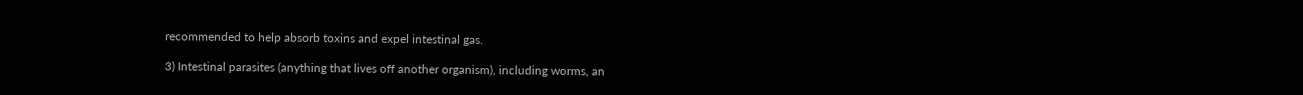recommended to help absorb toxins and expel intestinal gas.

3) Intestinal parasites (anything that lives off another organism), including worms, an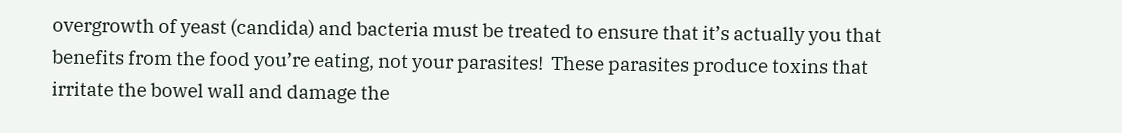overgrowth of yeast (candida) and bacteria must be treated to ensure that it’s actually you that benefits from the food you’re eating, not your parasites!  These parasites produce toxins that irritate the bowel wall and damage the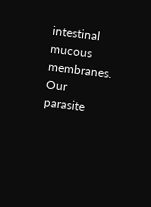intestinal mucous membranes.  Our parasite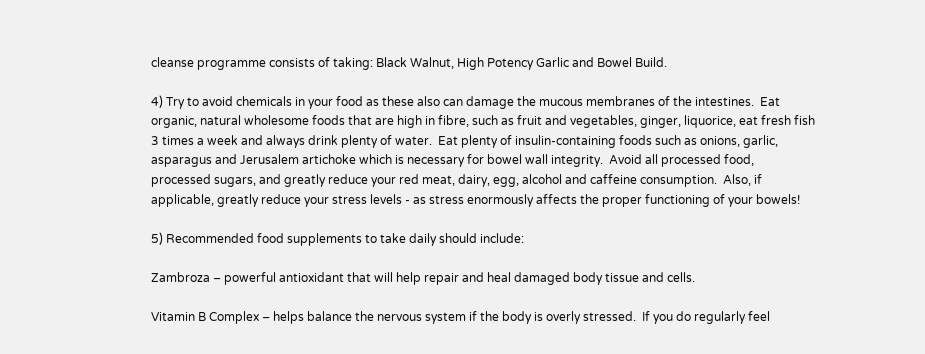cleanse programme consists of taking: Black Walnut, High Potency Garlic and Bowel Build.

4) Try to avoid chemicals in your food as these also can damage the mucous membranes of the intestines.  Eat organic, natural wholesome foods that are high in fibre, such as fruit and vegetables, ginger, liquorice, eat fresh fish 3 times a week and always drink plenty of water.  Eat plenty of insulin-containing foods such as onions, garlic, asparagus and Jerusalem artichoke which is necessary for bowel wall integrity.  Avoid all processed food, processed sugars, and greatly reduce your red meat, dairy, egg, alcohol and caffeine consumption.  Also, if applicable, greatly reduce your stress levels - as stress enormously affects the proper functioning of your bowels!

5) Recommended food supplements to take daily should include:

Zambroza – powerful antioxidant that will help repair and heal damaged body tissue and cells.

Vitamin B Complex – helps balance the nervous system if the body is overly stressed.  If you do regularly feel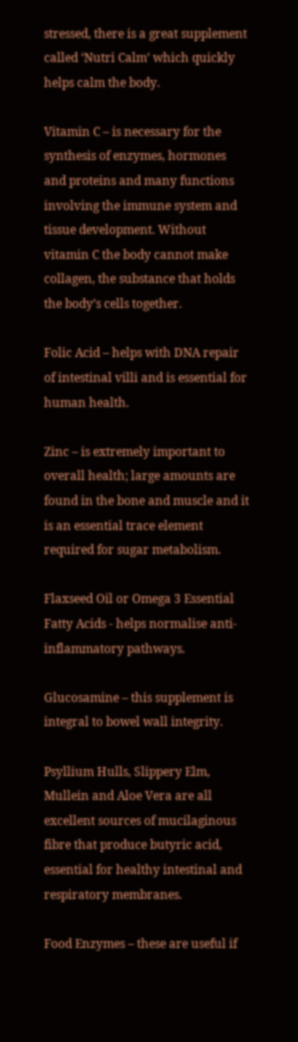stressed, there is a great supplement called ‘Nutri Calm’ which quickly helps calm the body.

Vitamin C – is necessary for the synthesis of enzymes, hormones and proteins and many functions involving the immune system and tissue development. Without vitamin C the body cannot make collagen, the substance that holds the body’s cells together.

Folic Acid – helps with DNA repair of intestinal villi and is essential for human health.

Zinc – is extremely important to overall health; large amounts are found in the bone and muscle and it is an essential trace element required for sugar metabolism.

Flaxseed Oil or Omega 3 Essential Fatty Acids - helps normalise anti-inflammatory pathways.

Glucosamine – this supplement is integral to bowel wall integrity.

Psyllium Hulls, Slippery Elm, Mullein and Aloe Vera are all excellent sources of mucilaginous fibre that produce butyric acid, essential for healthy intestinal and respiratory membranes.

Food Enzymes – these are useful if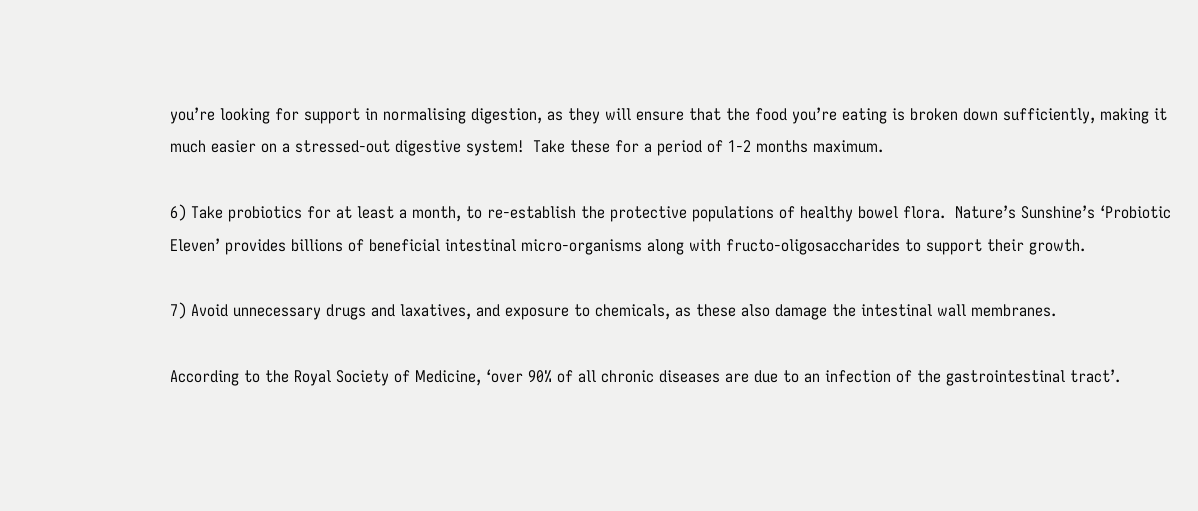you’re looking for support in normalising digestion, as they will ensure that the food you’re eating is broken down sufficiently, making it much easier on a stressed-out digestive system!  Take these for a period of 1-2 months maximum.

6) Take probiotics for at least a month, to re-establish the protective populations of healthy bowel flora.  Nature’s Sunshine’s ‘Probiotic Eleven’ provides billions of beneficial intestinal micro-organisms along with fructo-oligosaccharides to support their growth.

7) Avoid unnecessary drugs and laxatives, and exposure to chemicals, as these also damage the intestinal wall membranes.

According to the Royal Society of Medicine, ‘over 90% of all chronic diseases are due to an infection of the gastrointestinal tract’.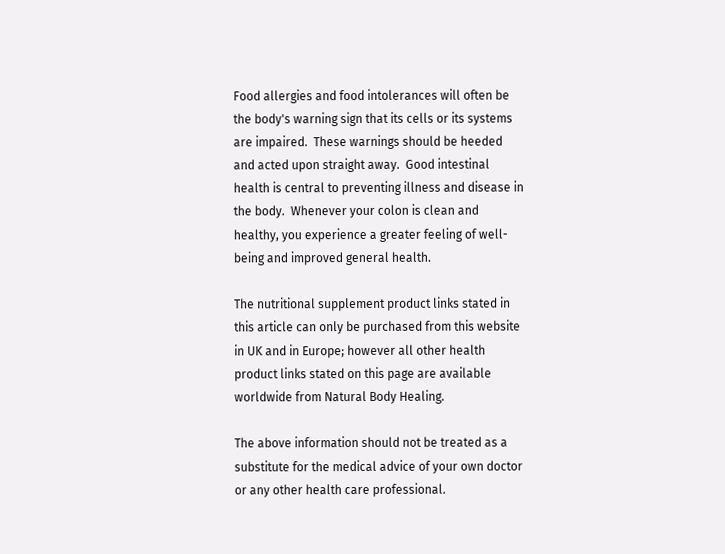Food allergies and food intolerances will often be the body's warning sign that its cells or its systems are impaired.  These warnings should be heeded and acted upon straight away.  Good intestinal health is central to preventing illness and disease in the body.  Whenever your colon is clean and healthy, you experience a greater feeling of well-being and improved general health.

The nutritional supplement product links stated in this article can only be purchased from this website in UK and in Europe; however all other health product links stated on this page are available worldwide from Natural Body Healing.

The above information should not be treated as a substitute for the medical advice of your own doctor or any other health care professional.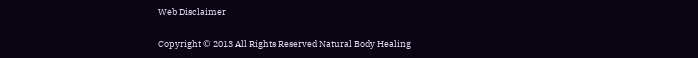Web Disclaimer

Copyright © 2013 All Rights Reserved Natural Body Healing